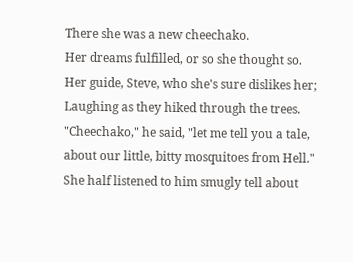There she was a new cheechako.
Her dreams fulfilled, or so she thought so.
Her guide, Steve, who she's sure dislikes her;
Laughing as they hiked through the trees.
"Cheechako," he said, "let me tell you a tale, about our little, bitty mosquitoes from Hell."
She half listened to him smugly tell about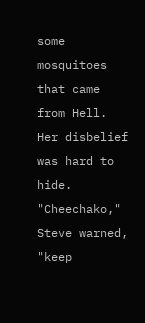some mosquitoes that came from Hell.
Her disbelief was hard to hide.
"Cheechako," Steve warned, "keep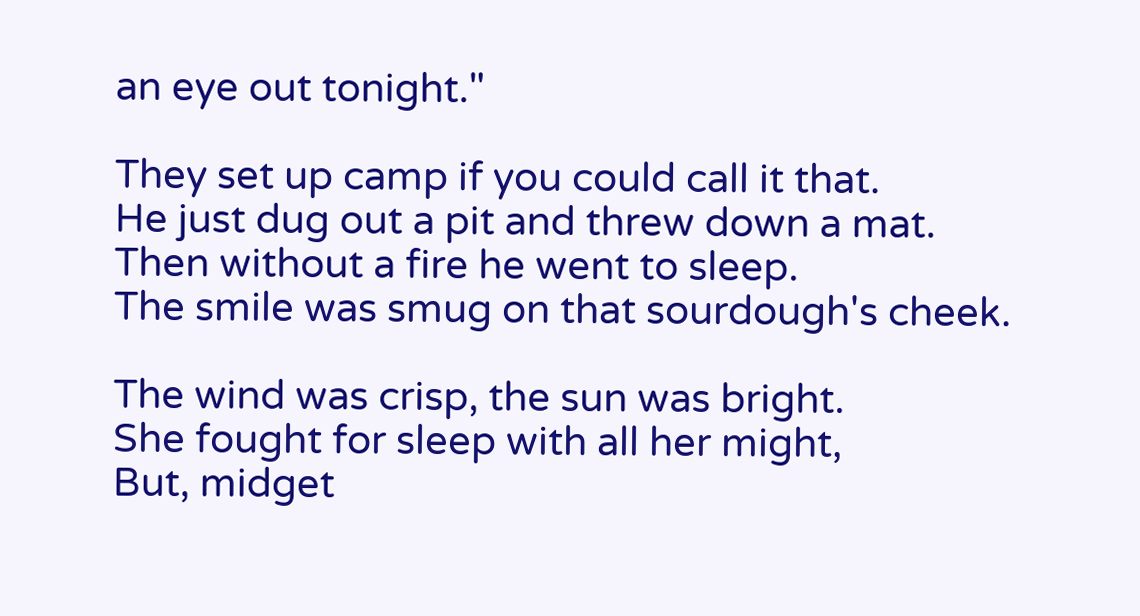an eye out tonight."

They set up camp if you could call it that.
He just dug out a pit and threw down a mat.
Then without a fire he went to sleep.
The smile was smug on that sourdough's cheek.

The wind was crisp, the sun was bright.
She fought for sleep with all her might,
But, midget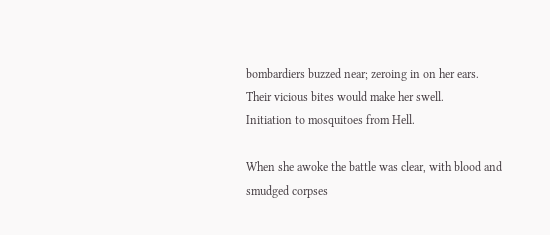bombardiers buzzed near; zeroing in on her ears.
Their vicious bites would make her swell.
Initiation to mosquitoes from Hell.

When she awoke the battle was clear, with blood and smudged corpses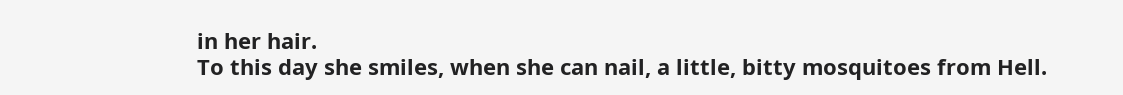in her hair.
To this day she smiles, when she can nail, a little, bitty mosquitoes from Hell.